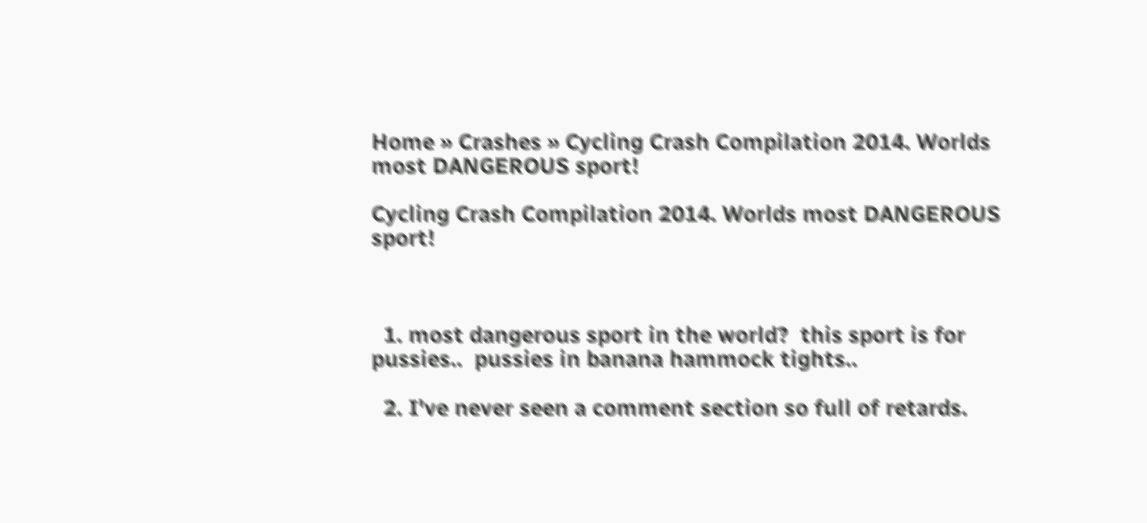Home » Crashes » Cycling Crash Compilation 2014. Worlds most DANGEROUS sport!

Cycling Crash Compilation 2014. Worlds most DANGEROUS sport!



  1. most dangerous sport in the world?  this sport is for pussies..  pussies in banana hammock tights..

  2. I've never seen a comment section so full of retards.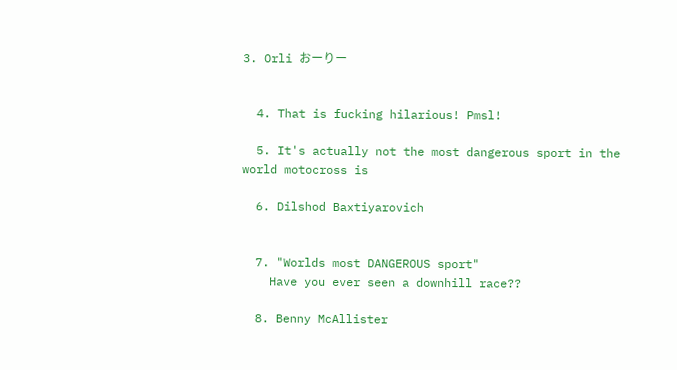3. Orli おーりー


  4. That is fucking hilarious! Pmsl!

  5. It's actually not the most dangerous sport in the world motocross is

  6. Dilshod Baxtiyarovich


  7. "Worlds most DANGEROUS sport"
    Have you ever seen a downhill race??

  8. Benny McAllister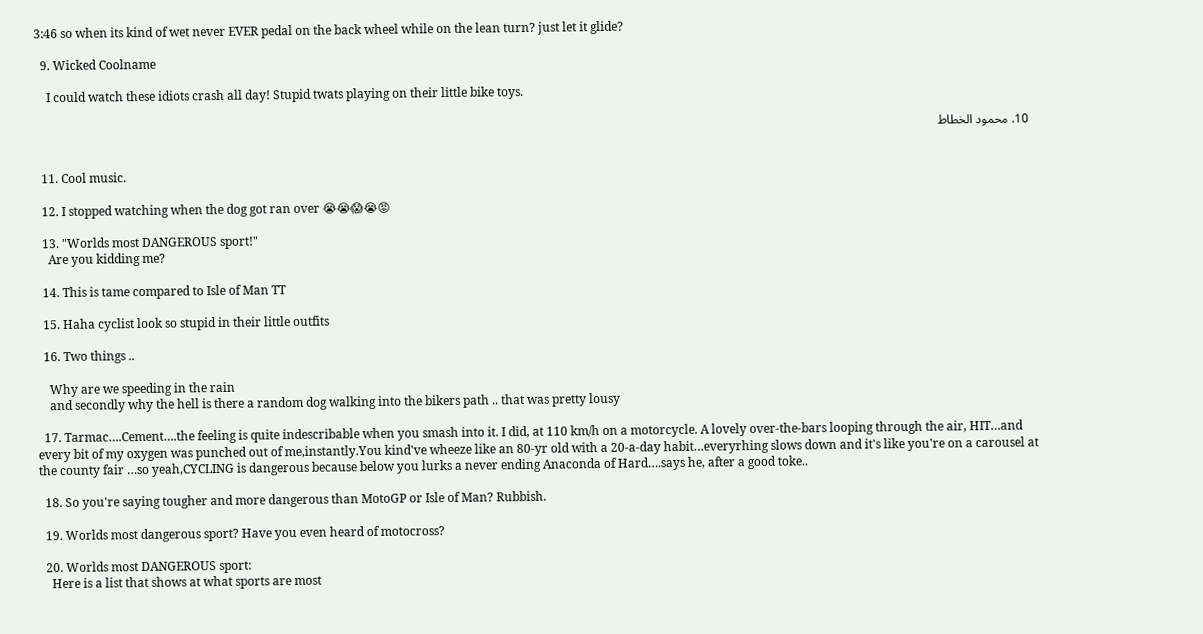3:46 so when its kind of wet never EVER pedal on the back wheel while on the lean turn? just let it glide?

  9. Wicked Coolname

    I could watch these idiots crash all day! Stupid twats playing on their little bike toys.

  10. محمود الخطاط


  11. Cool music.

  12. I stopped watching when the dog got ran over 😭😭😱😭😡

  13. "Worlds most DANGEROUS sport!"
    Are you kidding me?

  14. This is tame compared to Isle of Man TT

  15. Haha cyclist look so stupid in their little outfits

  16. Two things ..

    Why are we speeding in the rain
    and secondly why the hell is there a random dog walking into the bikers path .. that was pretty lousy

  17. Tarmac….Cement….the feeling is quite indescribable when you smash into it. I did, at 110 km/h on a motorcycle. A lovely over-the-bars looping through the air, HIT…and every bit of my oxygen was punched out of me,instantly.You kind've wheeze like an 80-yr old with a 20-a-day habit…everyrhing slows down and it's like you're on a carousel at the county fair …so yeah,CYCLING is dangerous because below you lurks a never ending Anaconda of Hard….says he, after a good toke..

  18. So you're saying tougher and more dangerous than MotoGP or Isle of Man? Rubbish.

  19. Worlds most dangerous sport? Have you even heard of motocross?

  20. Worlds most DANGEROUS sport:
    Here is a list that shows at what sports are most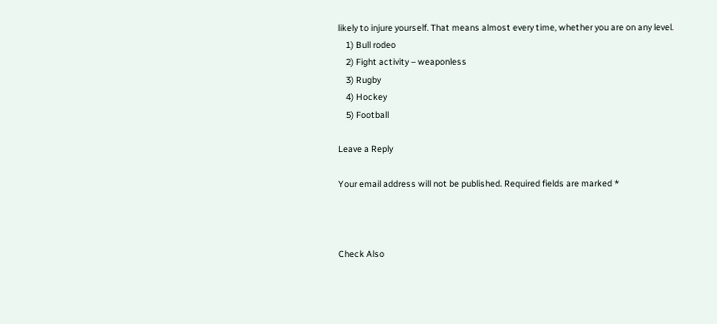likely to injure yourself. That means almost every time, whether you are on any level.
    1) Bull rodeo
    2) Fight activity – weaponless
    3) Rugby
    4) Hockey
    5) Football

Leave a Reply

Your email address will not be published. Required fields are marked *



Check Also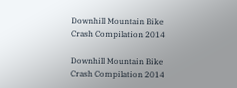Downhill Mountain Bike Crash Compilation 2014

Downhill Mountain Bike Crash Compilation 2014